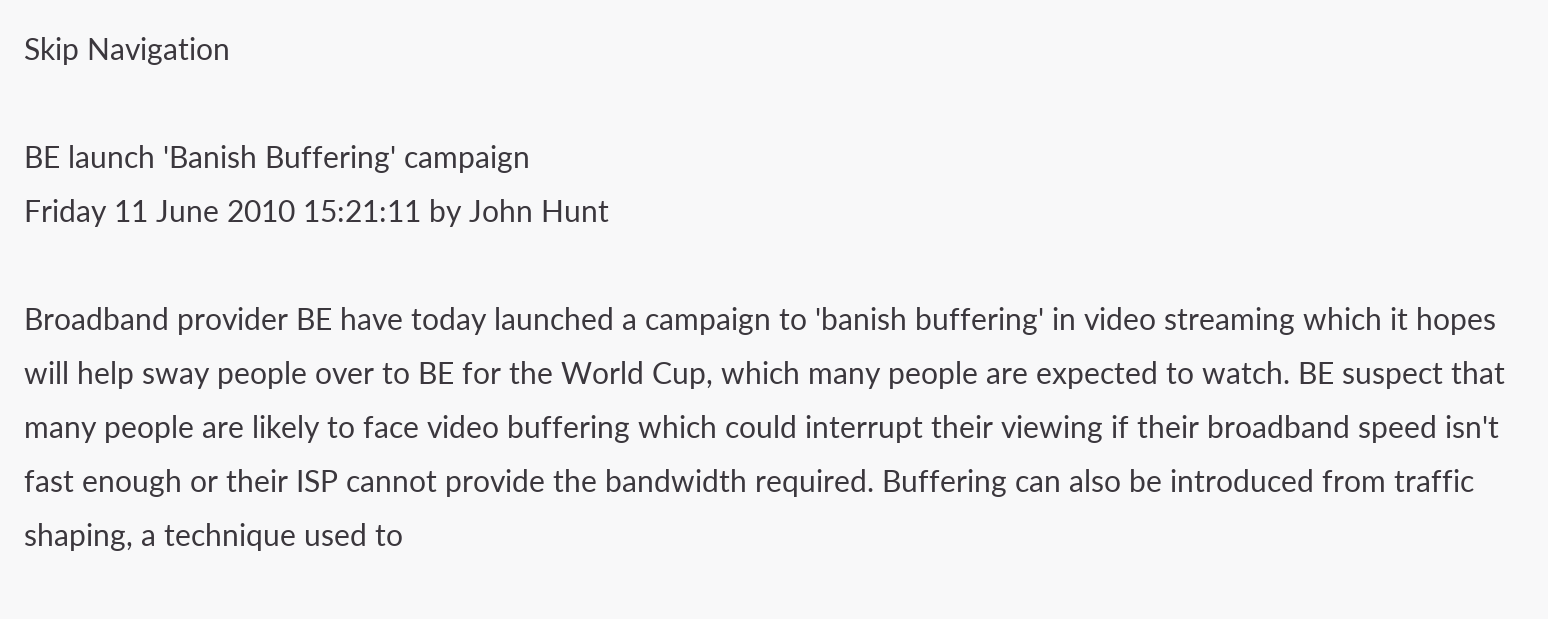Skip Navigation

BE launch 'Banish Buffering' campaign
Friday 11 June 2010 15:21:11 by John Hunt

Broadband provider BE have today launched a campaign to 'banish buffering' in video streaming which it hopes will help sway people over to BE for the World Cup, which many people are expected to watch. BE suspect that many people are likely to face video buffering which could interrupt their viewing if their broadband speed isn't fast enough or their ISP cannot provide the bandwidth required. Buffering can also be introduced from traffic shaping, a technique used to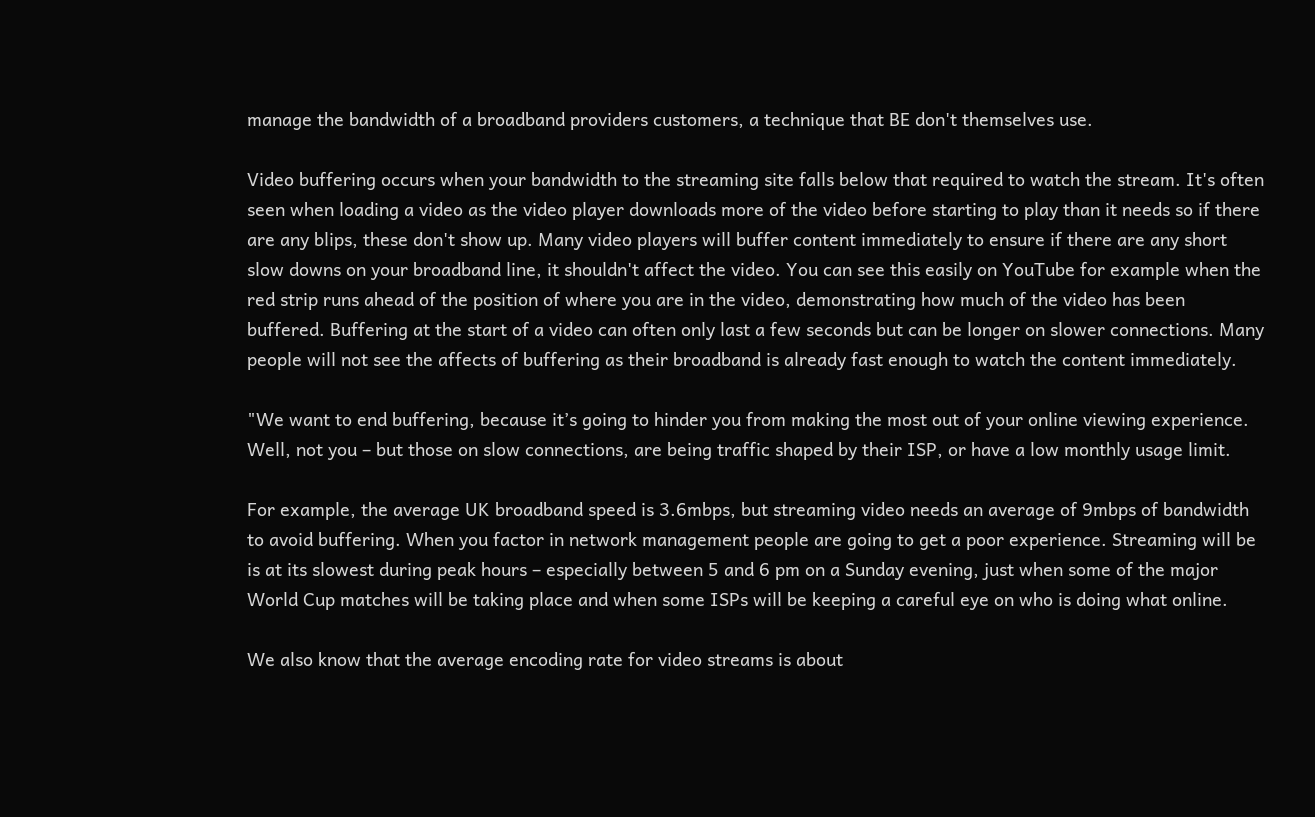manage the bandwidth of a broadband providers customers, a technique that BE don't themselves use.

Video buffering occurs when your bandwidth to the streaming site falls below that required to watch the stream. It's often seen when loading a video as the video player downloads more of the video before starting to play than it needs so if there are any blips, these don't show up. Many video players will buffer content immediately to ensure if there are any short slow downs on your broadband line, it shouldn't affect the video. You can see this easily on YouTube for example when the red strip runs ahead of the position of where you are in the video, demonstrating how much of the video has been buffered. Buffering at the start of a video can often only last a few seconds but can be longer on slower connections. Many people will not see the affects of buffering as their broadband is already fast enough to watch the content immediately.

"We want to end buffering, because it’s going to hinder you from making the most out of your online viewing experience. Well, not you – but those on slow connections, are being traffic shaped by their ISP, or have a low monthly usage limit.

For example, the average UK broadband speed is 3.6mbps, but streaming video needs an average of 9mbps of bandwidth to avoid buffering. When you factor in network management people are going to get a poor experience. Streaming will be is at its slowest during peak hours – especially between 5 and 6 pm on a Sunday evening, just when some of the major World Cup matches will be taking place and when some ISPs will be keeping a careful eye on who is doing what online.

We also know that the average encoding rate for video streams is about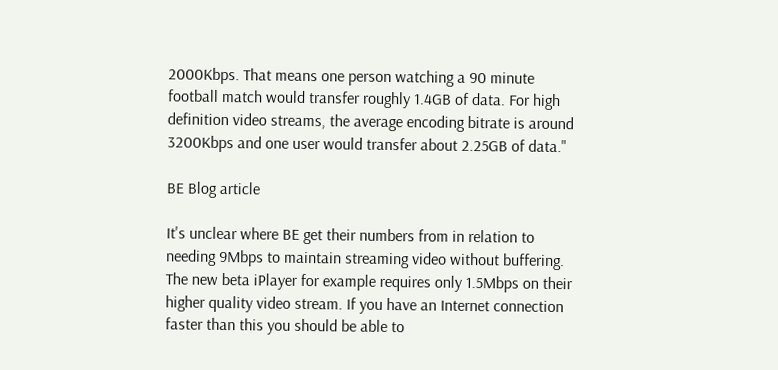2000Kbps. That means one person watching a 90 minute football match would transfer roughly 1.4GB of data. For high definition video streams, the average encoding bitrate is around 3200Kbps and one user would transfer about 2.25GB of data."

BE Blog article

It's unclear where BE get their numbers from in relation to needing 9Mbps to maintain streaming video without buffering. The new beta iPlayer for example requires only 1.5Mbps on their higher quality video stream. If you have an Internet connection faster than this you should be able to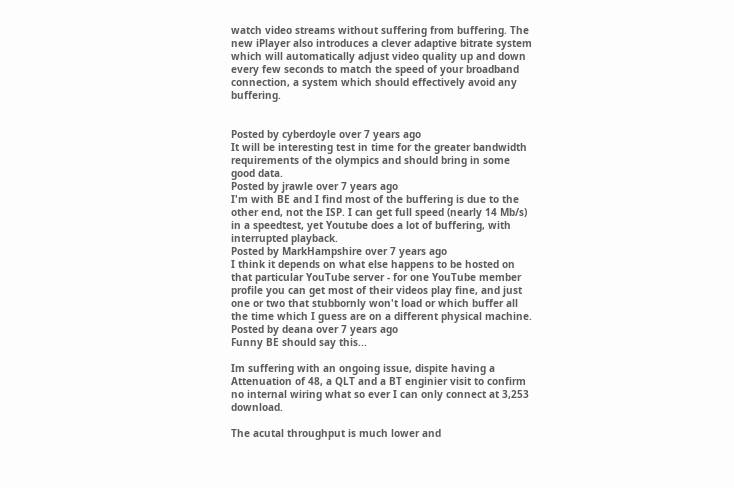watch video streams without suffering from buffering. The new iPlayer also introduces a clever adaptive bitrate system which will automatically adjust video quality up and down every few seconds to match the speed of your broadband connection, a system which should effectively avoid any buffering.


Posted by cyberdoyle over 7 years ago
It will be interesting test in time for the greater bandwidth requirements of the olympics and should bring in some good data.
Posted by jrawle over 7 years ago
I'm with BE and I find most of the buffering is due to the other end, not the ISP. I can get full speed (nearly 14 Mb/s) in a speedtest, yet Youtube does a lot of buffering, with interrupted playback.
Posted by MarkHampshire over 7 years ago
I think it depends on what else happens to be hosted on that particular YouTube server - for one YouTube member profile you can get most of their videos play fine, and just one or two that stubbornly won't load or which buffer all the time which I guess are on a different physical machine.
Posted by deana over 7 years ago
Funny BE should say this...

Im suffering with an ongoing issue, dispite having a Attenuation of 48, a QLT and a BT enginier visit to confirm no internal wiring what so ever I can only connect at 3,253 download.

The acutal throughput is much lower and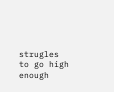strugles to go high enough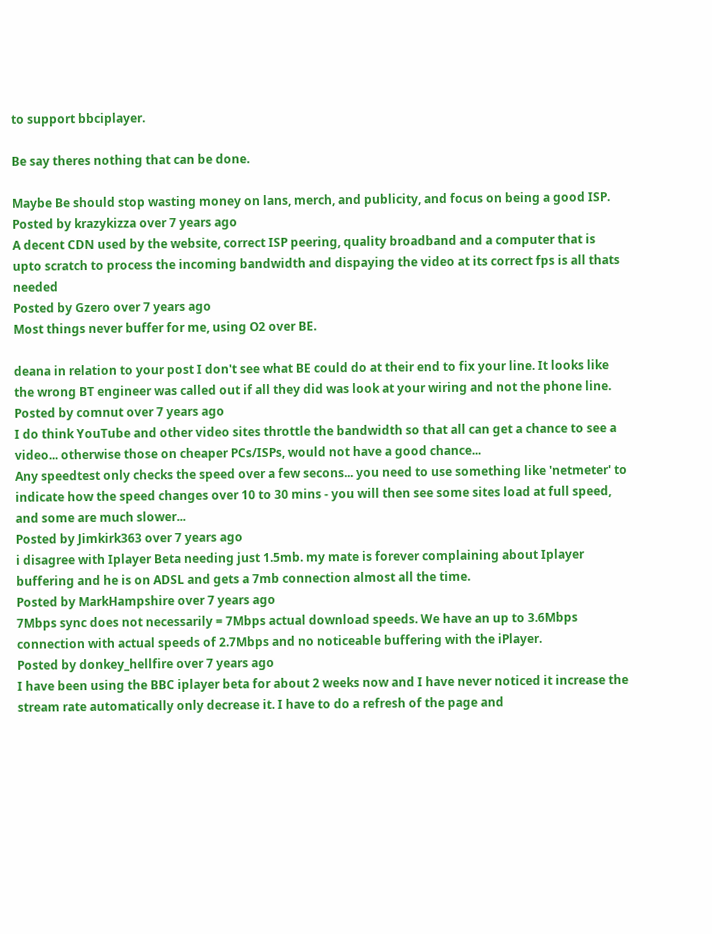to support bbciplayer.

Be say theres nothing that can be done.

Maybe Be should stop wasting money on lans, merch, and publicity, and focus on being a good ISP.
Posted by krazykizza over 7 years ago
A decent CDN used by the website, correct ISP peering, quality broadband and a computer that is upto scratch to process the incoming bandwidth and dispaying the video at its correct fps is all thats needed
Posted by Gzero over 7 years ago
Most things never buffer for me, using O2 over BE.

deana in relation to your post I don't see what BE could do at their end to fix your line. It looks like the wrong BT engineer was called out if all they did was look at your wiring and not the phone line.
Posted by comnut over 7 years ago
I do think YouTube and other video sites throttle the bandwidth so that all can get a chance to see a video... otherwise those on cheaper PCs/ISPs, would not have a good chance...
Any speedtest only checks the speed over a few secons... you need to use something like 'netmeter' to indicate how the speed changes over 10 to 30 mins - you will then see some sites load at full speed, and some are much slower...
Posted by Jimkirk363 over 7 years ago
i disagree with Iplayer Beta needing just 1.5mb. my mate is forever complaining about Iplayer buffering and he is on ADSL and gets a 7mb connection almost all the time.
Posted by MarkHampshire over 7 years ago
7Mbps sync does not necessarily = 7Mbps actual download speeds. We have an up to 3.6Mbps connection with actual speeds of 2.7Mbps and no noticeable buffering with the iPlayer.
Posted by donkey_hellfire over 7 years ago
I have been using the BBC iplayer beta for about 2 weeks now and I have never noticed it increase the stream rate automatically only decrease it. I have to do a refresh of the page and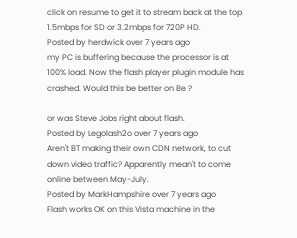click on resume to get it to stream back at the top 1.5mbps for SD or 3.2mbps for 720P HD.
Posted by herdwick over 7 years ago
my PC is buffering because the processor is at 100% load. Now the flash player plugin module has crashed. Would this be better on Be ?

or was Steve Jobs right about flash.
Posted by Legolash2o over 7 years ago
Aren't BT making their own CDN network, to cut down video traffic? Apparently mean't to come online between May-July.
Posted by MarkHampshire over 7 years ago
Flash works OK on this Vista machine in the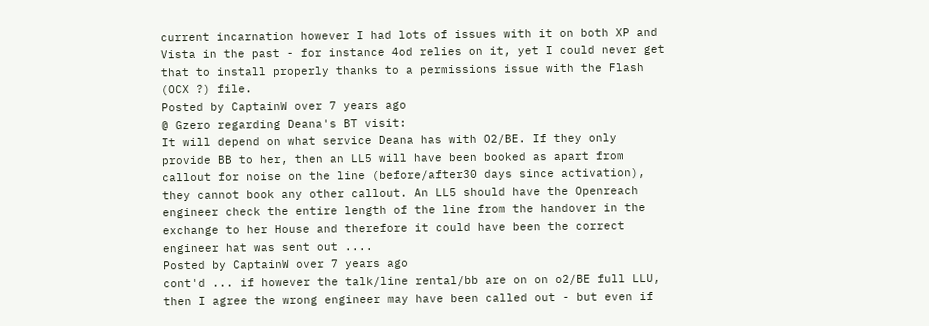current incarnation however I had lots of issues with it on both XP and Vista in the past - for instance 4od relies on it, yet I could never get that to install properly thanks to a permissions issue with the Flash (OCX ?) file.
Posted by CaptainW over 7 years ago
@ Gzero regarding Deana's BT visit:
It will depend on what service Deana has with O2/BE. If they only provide BB to her, then an LL5 will have been booked as apart from callout for noise on the line (before/after30 days since activation), they cannot book any other callout. An LL5 should have the Openreach engineer check the entire length of the line from the handover in the exchange to her House and therefore it could have been the correct engineer hat was sent out ....
Posted by CaptainW over 7 years ago
cont'd ... if however the talk/line rental/bb are on on o2/BE full LLU, then I agree the wrong engineer may have been called out - but even if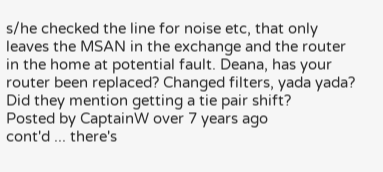s/he checked the line for noise etc, that only leaves the MSAN in the exchange and the router in the home at potential fault. Deana, has your router been replaced? Changed filters, yada yada? Did they mention getting a tie pair shift?
Posted by CaptainW over 7 years ago
cont'd ... there's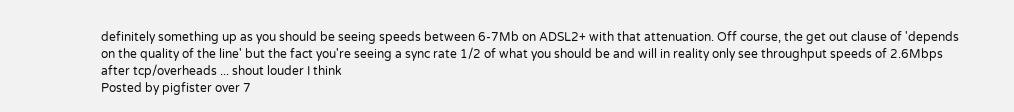definitely something up as you should be seeing speeds between 6-7Mb on ADSL2+ with that attenuation. Off course, the get out clause of 'depends on the quality of the line' but the fact you're seeing a sync rate 1/2 of what you should be and will in reality only see throughput speeds of 2.6Mbps after tcp/overheads ... shout louder I think
Posted by pigfister over 7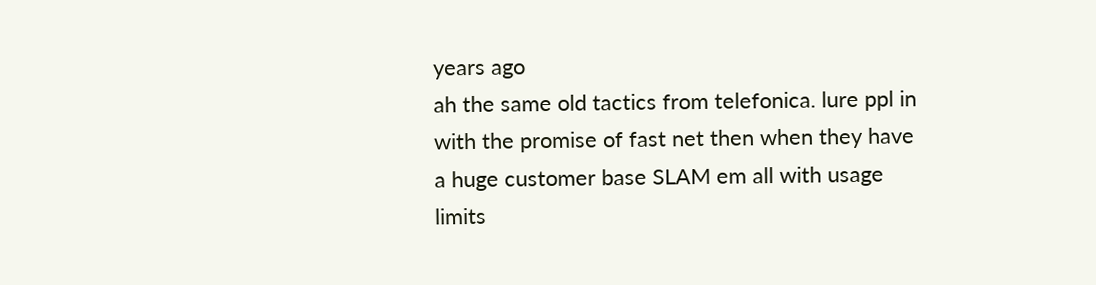years ago
ah the same old tactics from telefonica. lure ppl in with the promise of fast net then when they have a huge customer base SLAM em all with usage limits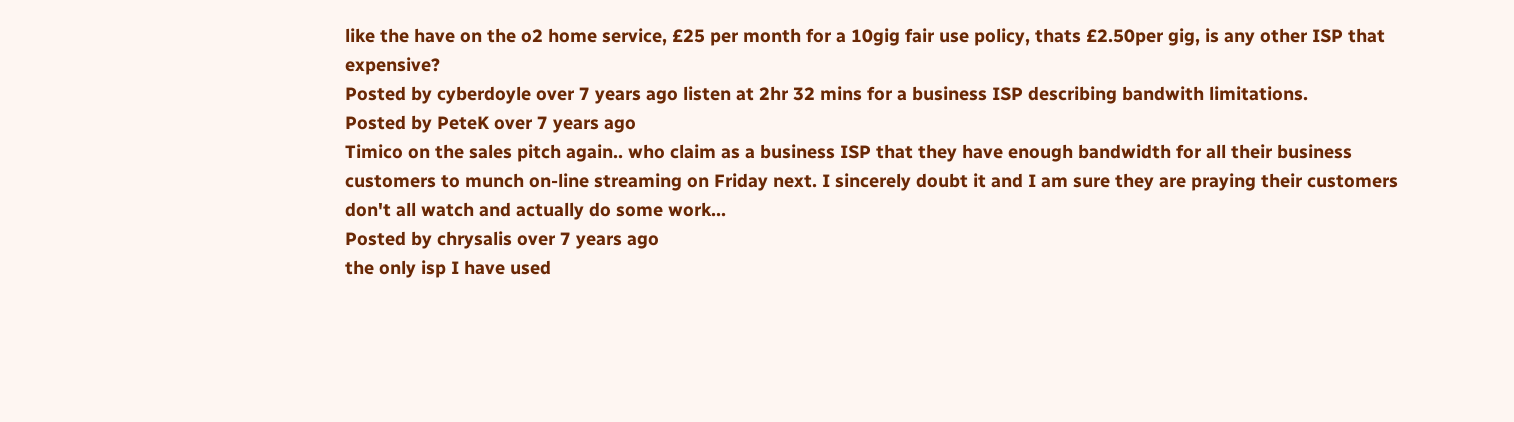like the have on the o2 home service, £25 per month for a 10gig fair use policy, thats £2.50per gig, is any other ISP that expensive?
Posted by cyberdoyle over 7 years ago listen at 2hr 32 mins for a business ISP describing bandwith limitations.
Posted by PeteK over 7 years ago
Timico on the sales pitch again.. who claim as a business ISP that they have enough bandwidth for all their business customers to munch on-line streaming on Friday next. I sincerely doubt it and I am sure they are praying their customers don't all watch and actually do some work...
Posted by chrysalis over 7 years ago
the only isp I have used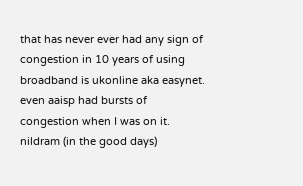that has never ever had any sign of congestion in 10 years of using broadband is ukonline aka easynet. even aaisp had bursts of congestion when I was on it. nildram (in the good days)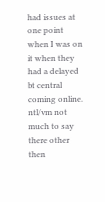had issues at one point when I was on it when they had a delayed bt central coming online. ntl/vm not much to say there other then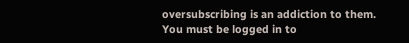oversubscribing is an addiction to them.
You must be logged in to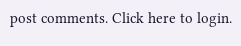post comments. Click here to login.